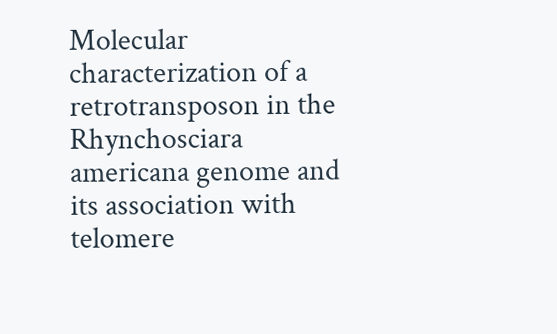Molecular characterization of a retrotransposon in the Rhynchosciara americana genome and its association with telomere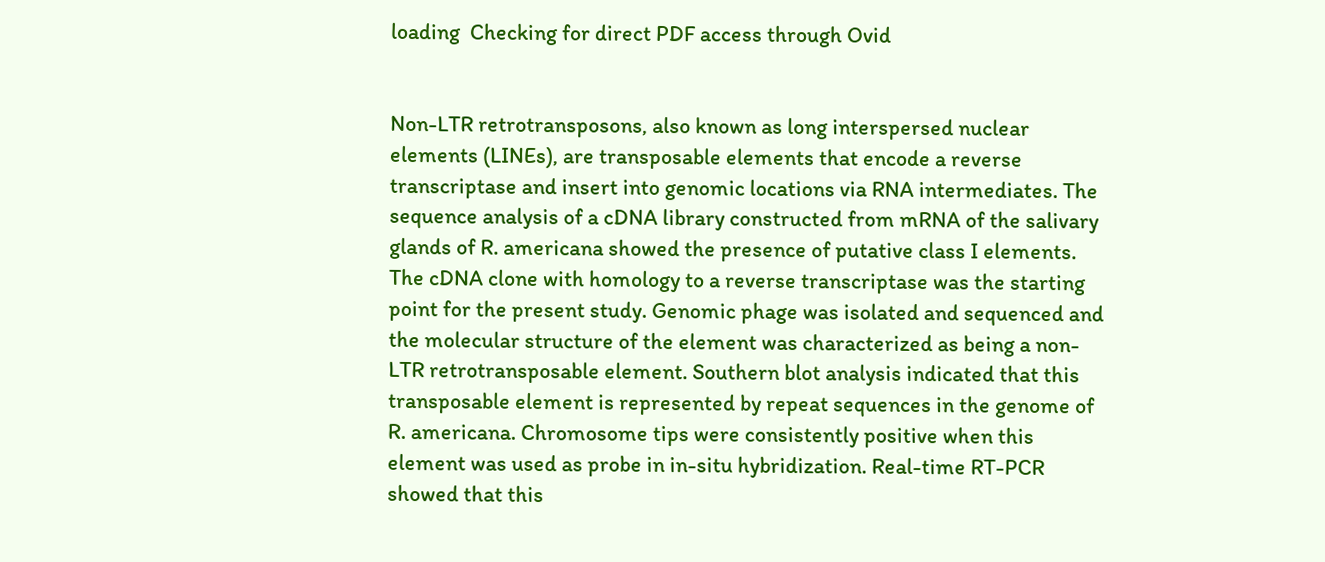loading  Checking for direct PDF access through Ovid


Non-LTR retrotransposons, also known as long interspersed nuclear elements (LINEs), are transposable elements that encode a reverse transcriptase and insert into genomic locations via RNA intermediates. The sequence analysis of a cDNA library constructed from mRNA of the salivary glands of R. americana showed the presence of putative class I elements. The cDNA clone with homology to a reverse transcriptase was the starting point for the present study. Genomic phage was isolated and sequenced and the molecular structure of the element was characterized as being a non-LTR retrotransposable element. Southern blot analysis indicated that this transposable element is represented by repeat sequences in the genome of R. americana. Chromosome tips were consistently positive when this element was used as probe in in-situ hybridization. Real-time RT-PCR showed that this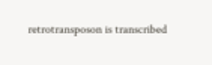retrotransposon is transcribed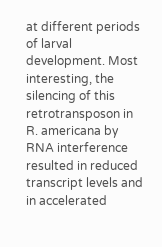at different periods of larval development. Most interesting, the silencing of this retrotransposon in R. americana by RNA interference resulted in reduced transcript levels and in accelerated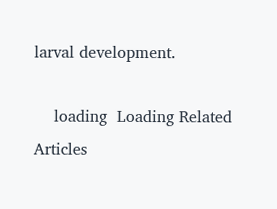larval development.

    loading  Loading Related Articles